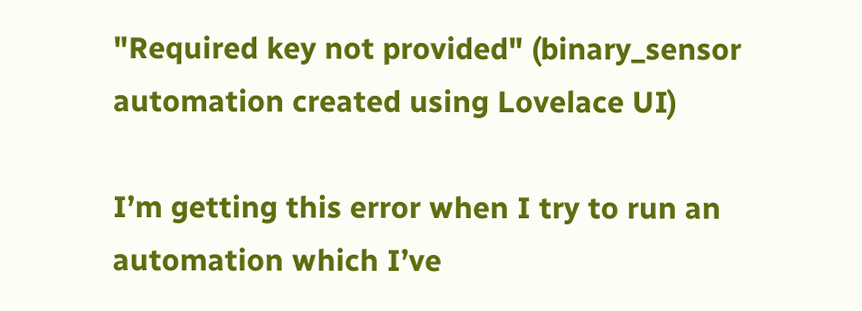"Required key not provided" (binary_sensor automation created using Lovelace UI)

I’m getting this error when I try to run an automation which I’ve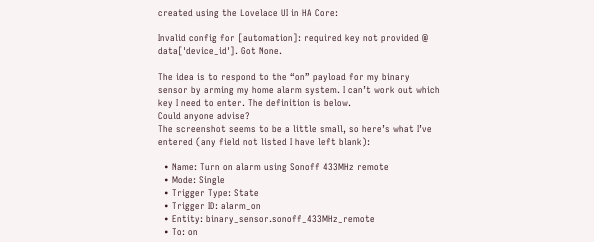created using the Lovelace UI in HA Core:

Invalid config for [automation]: required key not provided @ data['device_id']. Got None.

The idea is to respond to the “on” payload for my binary sensor by arming my home alarm system. I can’t work out which key I need to enter. The definition is below.
Could anyone advise?
The screenshot seems to be a little small, so here’s what I’ve entered (any field not listed I have left blank):

  • Name: Turn on alarm using Sonoff 433MHz remote
  • Mode: Single
  • Trigger Type: State
  • Trigger ID: alarm_on
  • Entity: binary_sensor.sonoff_433MHz_remote
  • To: on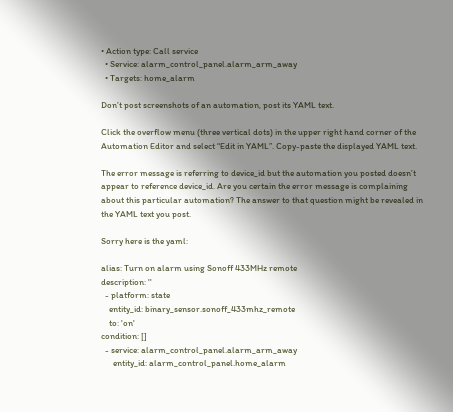• Action type: Call service
  • Service: alarm_control_panel.alarm_arm_away
  • Targets: home_alarm

Don’t post screenshots of an automation, post its YAML text.

Click the overflow menu (three vertical dots) in the upper right hand corner of the Automation Editor and select “Edit in YAML”. Copy-paste the displayed YAML text.

The error message is referring to device_id but the automation you posted doesn’t appear to reference device_id. Are you certain the error message is complaining about this particular automation? The answer to that question might be revealed in the YAML text you post.

Sorry here is the yaml:

alias: Turn on alarm using Sonoff 433MHz remote
description: ''
  - platform: state
    entity_id: binary_sensor.sonoff_433mhz_remote
    to: 'on'
condition: []
  - service: alarm_control_panel.alarm_arm_away
      entity_id: alarm_control_panel.home_alarm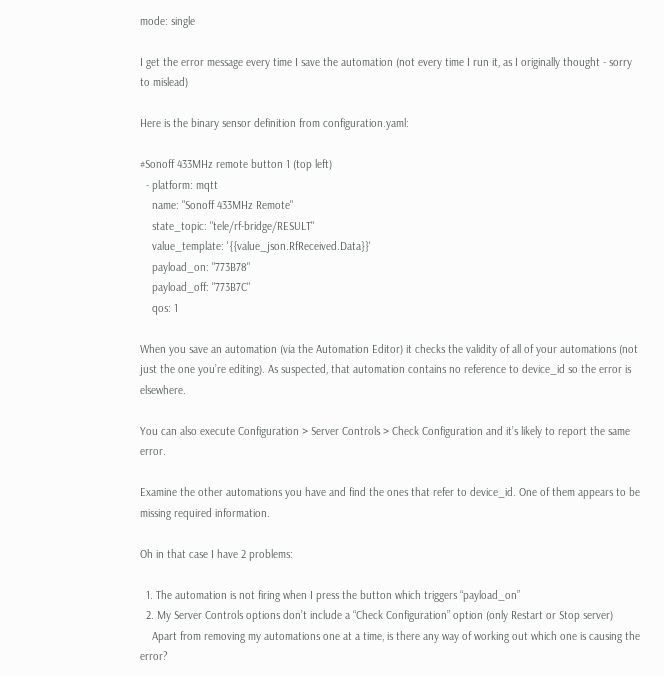mode: single

I get the error message every time I save the automation (not every time I run it, as I originally thought - sorry to mislead)

Here is the binary sensor definition from configuration.yaml:

#Sonoff 433MHz remote button 1 (top left)
  - platform: mqtt
    name: "Sonoff 433MHz Remote"
    state_topic: "tele/rf-bridge/RESULT"
    value_template: '{{value_json.RfReceived.Data}}'
    payload_on: "773B78"
    payload_off: "773B7C"
    qos: 1

When you save an automation (via the Automation Editor) it checks the validity of all of your automations (not just the one you’re editing). As suspected, that automation contains no reference to device_id so the error is elsewhere.

You can also execute Configuration > Server Controls > Check Configuration and it’s likely to report the same error.

Examine the other automations you have and find the ones that refer to device_id. One of them appears to be missing required information.

Oh in that case I have 2 problems:

  1. The automation is not firing when I press the button which triggers “payload_on”
  2. My Server Controls options don’t include a “Check Configuration” option (only Restart or Stop server)
    Apart from removing my automations one at a time, is there any way of working out which one is causing the error?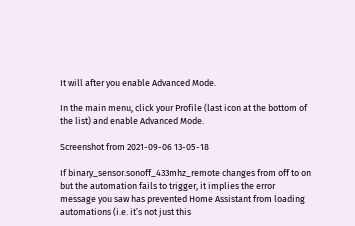It will after you enable Advanced Mode.

In the main menu, click your Profile (last icon at the bottom of the list) and enable Advanced Mode.

Screenshot from 2021-09-06 13-05-18

If binary_sensor.sonoff_433mhz_remote changes from off to on but the automation fails to trigger, it implies the error message you saw has prevented Home Assistant from loading automations (i.e. it’s not just this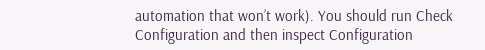automation that won’t work). You should run Check Configuration and then inspect Configuration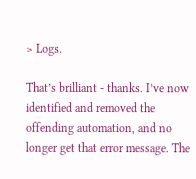> Logs.

That’s brilliant - thanks. I’ve now identified and removed the offending automation, and no longer get that error message. The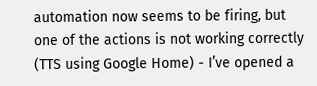automation now seems to be firing, but one of the actions is not working correctly (TTS using Google Home) - I’ve opened a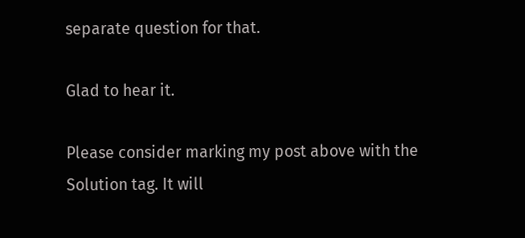separate question for that.

Glad to hear it.

Please consider marking my post above with the Solution tag. It will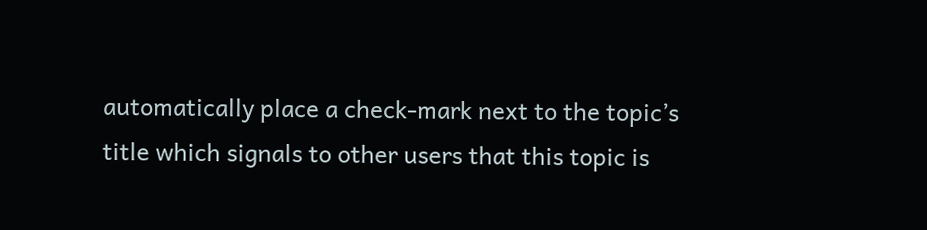automatically place a check-mark next to the topic’s title which signals to other users that this topic is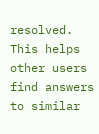resolved. This helps other users find answers to similar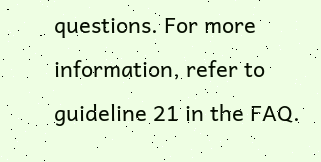questions. For more information, refer to guideline 21 in the FAQ.